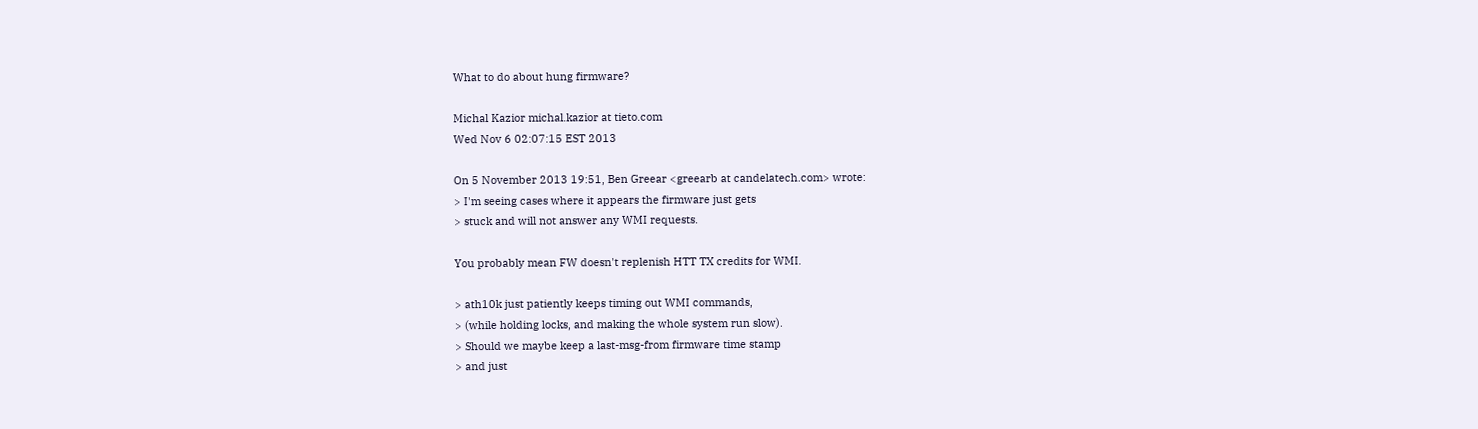What to do about hung firmware?

Michal Kazior michal.kazior at tieto.com
Wed Nov 6 02:07:15 EST 2013

On 5 November 2013 19:51, Ben Greear <greearb at candelatech.com> wrote:
> I'm seeing cases where it appears the firmware just gets
> stuck and will not answer any WMI requests.

You probably mean FW doesn't replenish HTT TX credits for WMI.

> ath10k just patiently keeps timing out WMI commands,
> (while holding locks, and making the whole system run slow).
> Should we maybe keep a last-msg-from firmware time stamp
> and just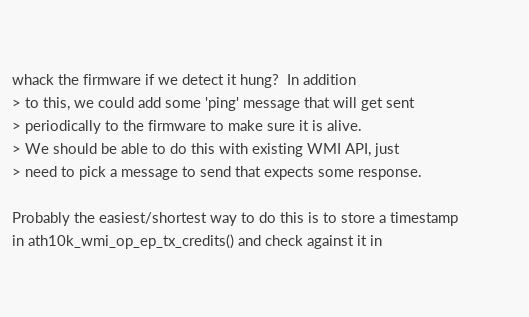whack the firmware if we detect it hung?  In addition
> to this, we could add some 'ping' message that will get sent
> periodically to the firmware to make sure it is alive.
> We should be able to do this with existing WMI API, just
> need to pick a message to send that expects some response.

Probably the easiest/shortest way to do this is to store a timestamp
in ath10k_wmi_op_ep_tx_credits() and check against it in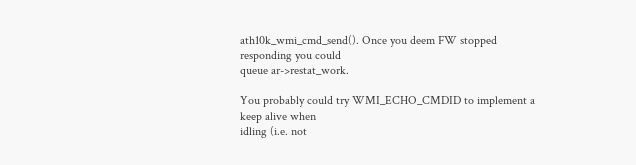ath10k_wmi_cmd_send(). Once you deem FW stopped responding you could
queue ar->restat_work.

You probably could try WMI_ECHO_CMDID to implement a keep alive when
idling (i.e. not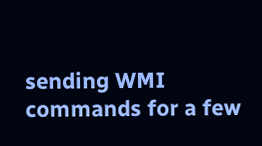sending WMI commands for a few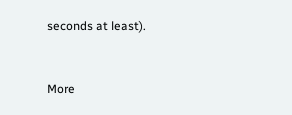seconds at least).


More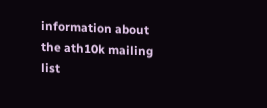information about the ath10k mailing list